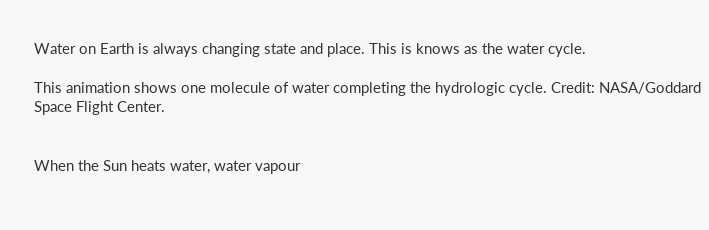Water on Earth is always changing state and place. This is knows as the water cycle.

This animation shows one molecule of water completing the hydrologic cycle. Credit: NASA/Goddard Space Flight Center.


When the Sun heats water, water vapour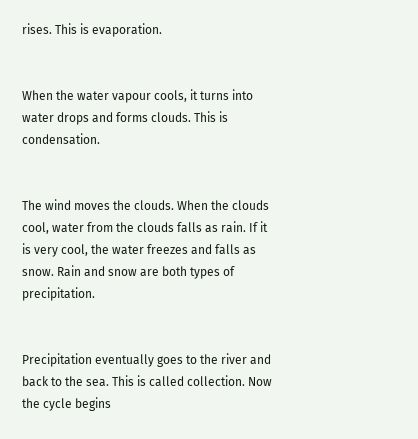rises. This is evaporation.


When the water vapour cools, it turns into water drops and forms clouds. This is condensation.


The wind moves the clouds. When the clouds cool, water from the clouds falls as rain. If it is very cool, the water freezes and falls as snow. Rain and snow are both types of precipitation.


Precipitation eventually goes to the river and back to the sea. This is called collection. Now the cycle begins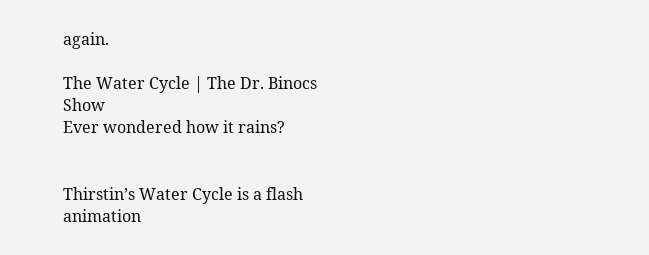again.

The Water Cycle | The Dr. Binocs Show
Ever wondered how it rains?


Thirstin’s Water Cycle is a flash animation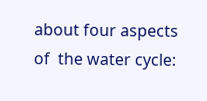about four aspects of  the water cycle: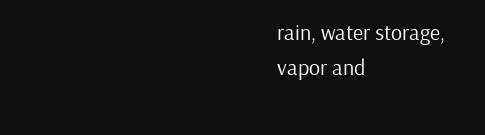rain, water storage, vapor and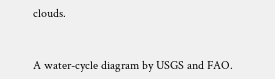clouds.


A water-cycle diagram by USGS and FAO.